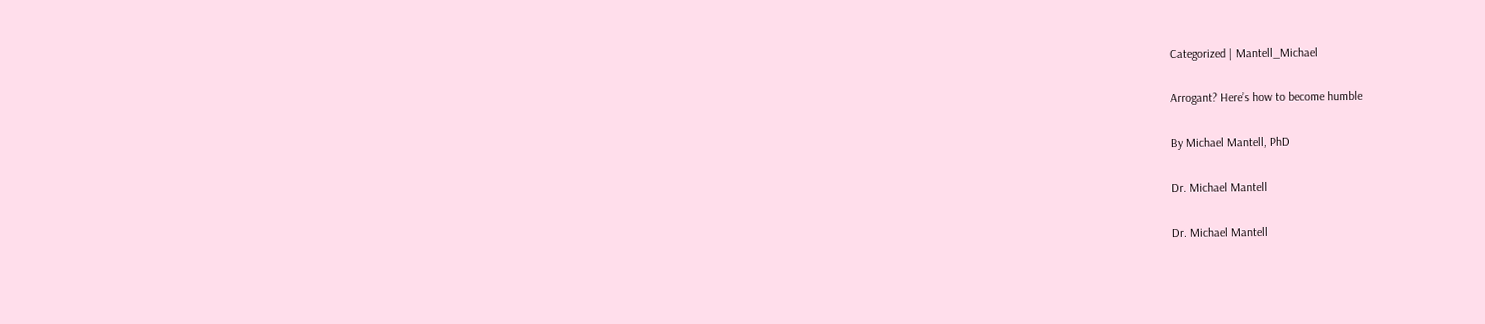Categorized | Mantell_Michael

Arrogant? Here’s how to become humble

By Michael Mantell, PhD

Dr. Michael Mantell

Dr. Michael Mantell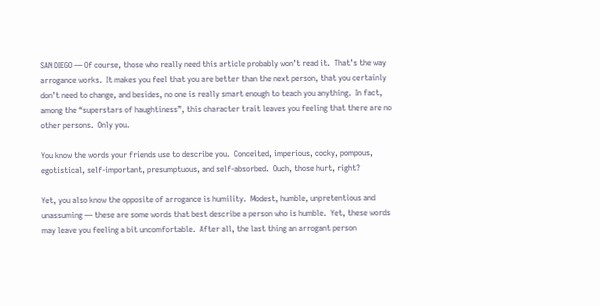SAN DIEGO — Of course, those who really need this article probably won’t read it.  That’s the way arrogance works.  It makes you feel that you are better than the next person, that you certainly don’t need to change, and besides, no one is really smart enough to teach you anything.  In fact, among the “superstars of haughtiness”, this character trait leaves you feeling that there are no other persons.  Only you.

You know the words your friends use to describe you.  Conceited, imperious, cocky, pompous, egotistical, self-important, presumptuous, and self-absorbed.  Ouch, those hurt, right?

Yet, you also know the opposite of arrogance is humility.  Modest, humble, unpretentious and unassuming — these are some words that best describe a person who is humble.  Yet, these words may leave you feeling a bit uncomfortable.  After all, the last thing an arrogant person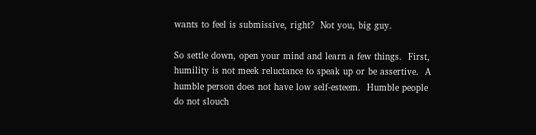wants to feel is submissive, right?  Not you, big guy.

So settle down, open your mind and learn a few things.  First, humility is not meek reluctance to speak up or be assertive.  A humble person does not have low self-esteem.  Humble people do not slouch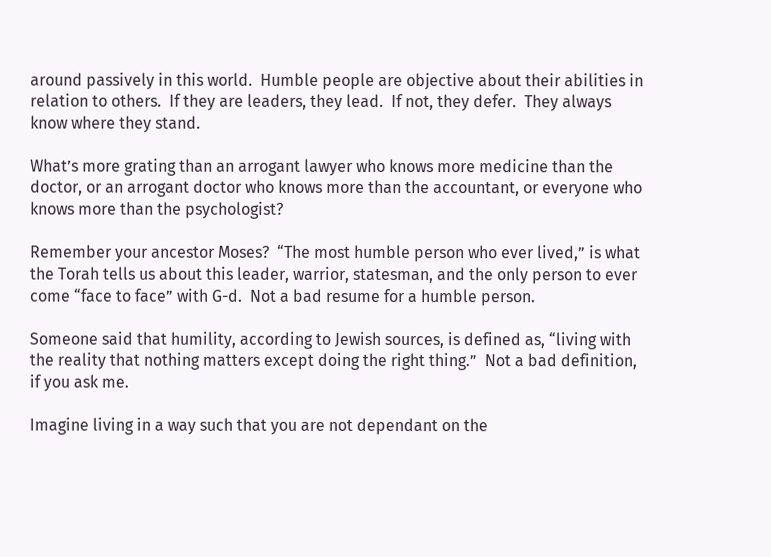around passively in this world.  Humble people are objective about their abilities in relation to others.  If they are leaders, they lead.  If not, they defer.  They always know where they stand.

What’s more grating than an arrogant lawyer who knows more medicine than the doctor, or an arrogant doctor who knows more than the accountant, or everyone who knows more than the psychologist?

Remember your ancestor Moses?  “The most humble person who ever lived,” is what the Torah tells us about this leader, warrior, statesman, and the only person to ever come “face to face” with G-d.  Not a bad resume for a humble person.

Someone said that humility, according to Jewish sources, is defined as, “living with the reality that nothing matters except doing the right thing.”  Not a bad definition, if you ask me.

Imagine living in a way such that you are not dependant on the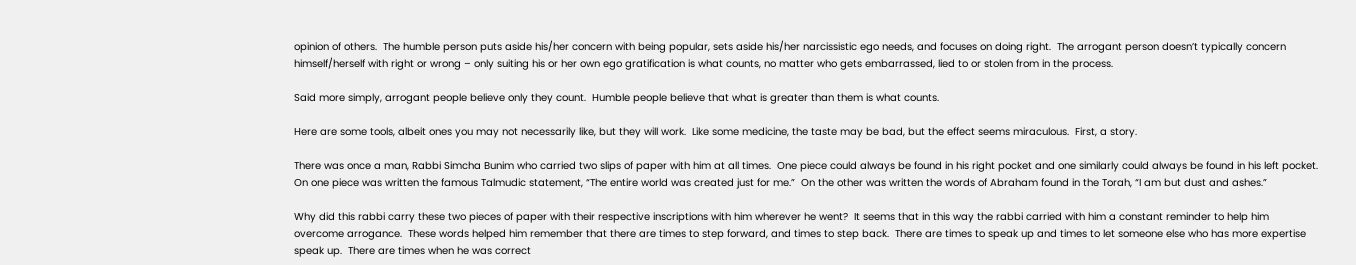opinion of others.  The humble person puts aside his/her concern with being popular, sets aside his/her narcissistic ego needs, and focuses on doing right.  The arrogant person doesn’t typically concern himself/herself with right or wrong – only suiting his or her own ego gratification is what counts, no matter who gets embarrassed, lied to or stolen from in the process.

Said more simply, arrogant people believe only they count.  Humble people believe that what is greater than them is what counts.

Here are some tools, albeit ones you may not necessarily like, but they will work.  Like some medicine, the taste may be bad, but the effect seems miraculous.  First, a story.

There was once a man, Rabbi Simcha Bunim who carried two slips of paper with him at all times.  One piece could always be found in his right pocket and one similarly could always be found in his left pocket.  On one piece was written the famous Talmudic statement, “The entire world was created just for me.”  On the other was written the words of Abraham found in the Torah, “I am but dust and ashes.”

Why did this rabbi carry these two pieces of paper with their respective inscriptions with him wherever he went?  It seems that in this way the rabbi carried with him a constant reminder to help him overcome arrogance.  These words helped him remember that there are times to step forward, and times to step back.  There are times to speak up and times to let someone else who has more expertise speak up.  There are times when he was correct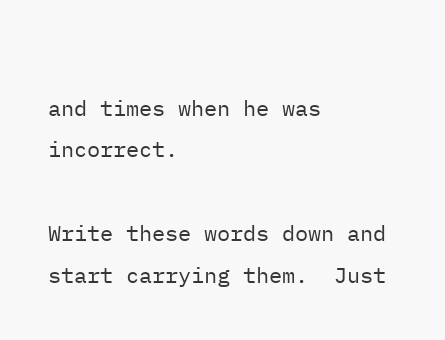and times when he was incorrect.

Write these words down and start carrying them.  Just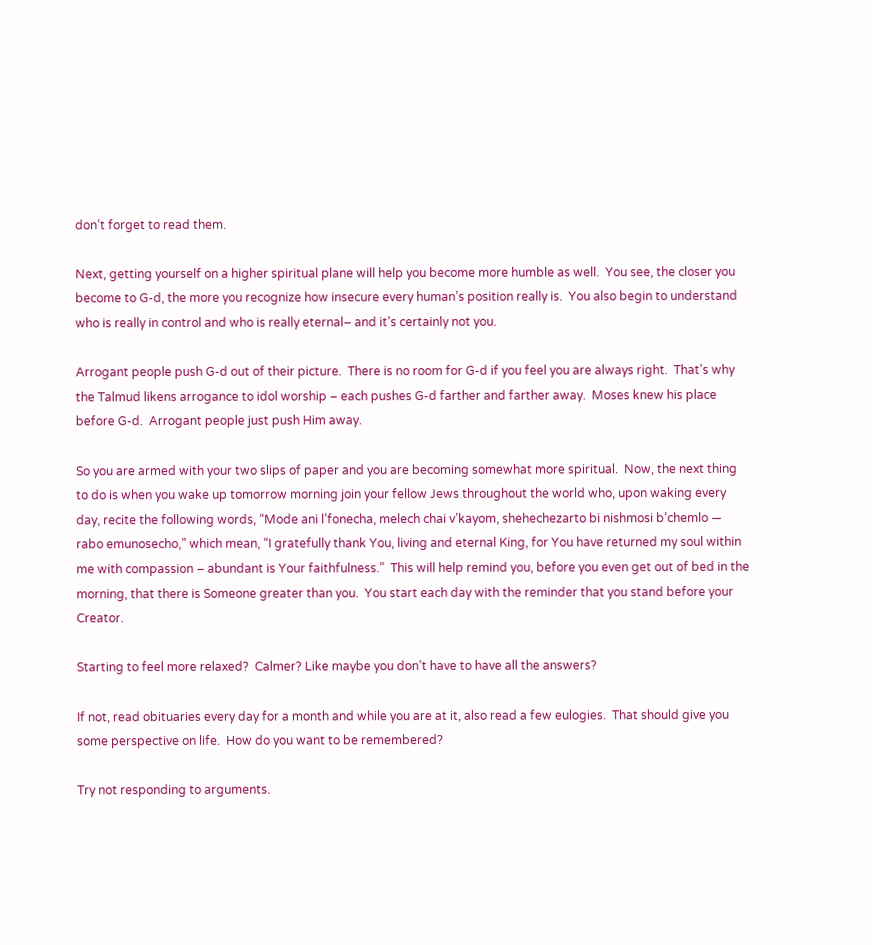don’t forget to read them.

Next, getting yourself on a higher spiritual plane will help you become more humble as well.  You see, the closer you become to G-d, the more you recognize how insecure every human’s position really is.  You also begin to understand who is really in control and who is really eternal– and it’s certainly not you.

Arrogant people push G-d out of their picture.  There is no room for G-d if you feel you are always right.  That’s why the Talmud likens arrogance to idol worship – each pushes G-d farther and farther away.  Moses knew his place before G-d.  Arrogant people just push Him away.

So you are armed with your two slips of paper and you are becoming somewhat more spiritual.  Now, the next thing to do is when you wake up tomorrow morning join your fellow Jews throughout the world who, upon waking every day, recite the following words, “Mode ani l’fonecha, melech chai v’kayom, shehechezarto bi nishmosi b’chemlo — rabo emunosecho,” which mean, “I gratefully thank You, living and eternal King, for You have returned my soul within me with compassion – abundant is Your faithfulness.”  This will help remind you, before you even get out of bed in the morning, that there is Someone greater than you.  You start each day with the reminder that you stand before your Creator.

Starting to feel more relaxed?  Calmer? Like maybe you don’t have to have all the answers?

If not, read obituaries every day for a month and while you are at it, also read a few eulogies.  That should give you some perspective on life.  How do you want to be remembered?

Try not responding to arguments.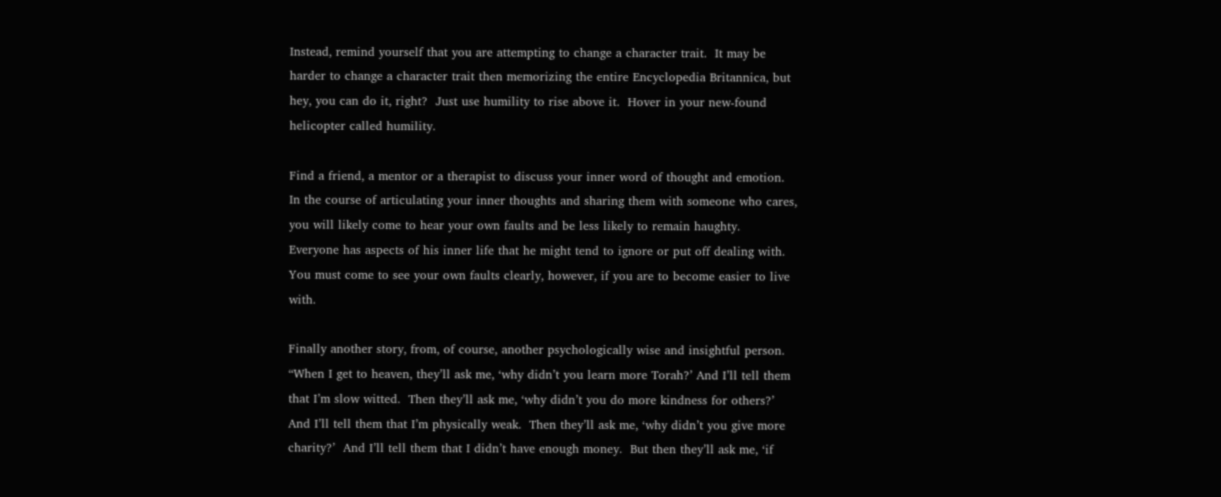Instead, remind yourself that you are attempting to change a character trait.  It may be harder to change a character trait then memorizing the entire Encyclopedia Britannica, but hey, you can do it, right?  Just use humility to rise above it.  Hover in your new-found helicopter called humility.

Find a friend, a mentor or a therapist to discuss your inner word of thought and emotion.  In the course of articulating your inner thoughts and sharing them with someone who cares, you will likely come to hear your own faults and be less likely to remain haughty.  Everyone has aspects of his inner life that he might tend to ignore or put off dealing with.  You must come to see your own faults clearly, however, if you are to become easier to live with.

Finally another story, from, of course, another psychologically wise and insightful person.  “When I get to heaven, they’ll ask me, ‘why didn’t you learn more Torah?’ And I’ll tell them that I’m slow witted.  Then they’ll ask me, ‘why didn’t you do more kindness for others?’  And I’ll tell them that I’m physically weak.  Then they’ll ask me, ‘why didn’t you give more charity?’  And I’ll tell them that I didn’t have enough money.  But then they’ll ask me, ‘if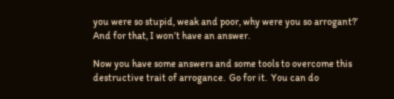you were so stupid, weak and poor, why were you so arrogant?’  And for that, I won’t have an answer.

Now you have some answers and some tools to overcome this destructive trait of arrogance.  Go for it.  You can do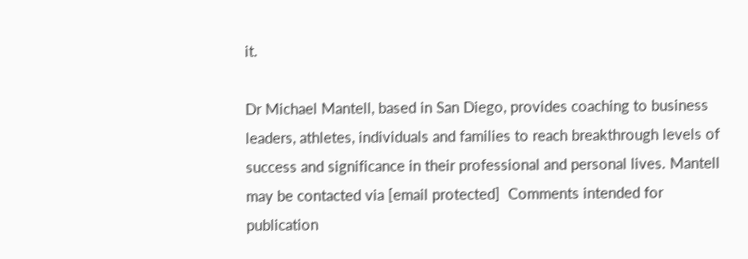it.

Dr Michael Mantell, based in San Diego, provides coaching to business leaders, athletes, individuals and families to reach breakthrough levels of success and significance in their professional and personal lives. Mantell may be contacted via [email protected]  Comments intended for publication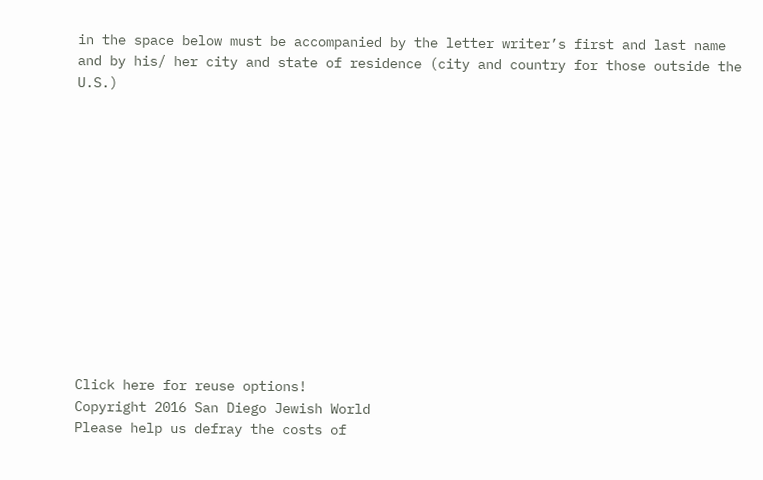in the space below must be accompanied by the letter writer’s first and last name and by his/ her city and state of residence (city and country for those outside the U.S.)













Click here for reuse options!
Copyright 2016 San Diego Jewish World
Please help us defray the costs of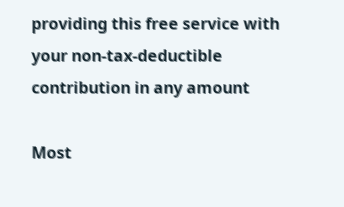providing this free service with your non-tax-deductible contribution in any amount

Most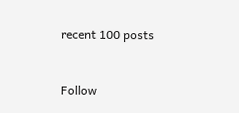recent 100 posts


Follow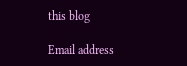this blog

Email address